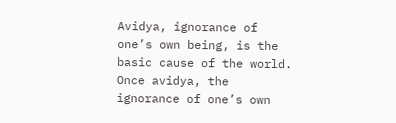Avidya, ignorance of one’s own being, is the basic cause of the world. Once avidya, the ignorance of one’s own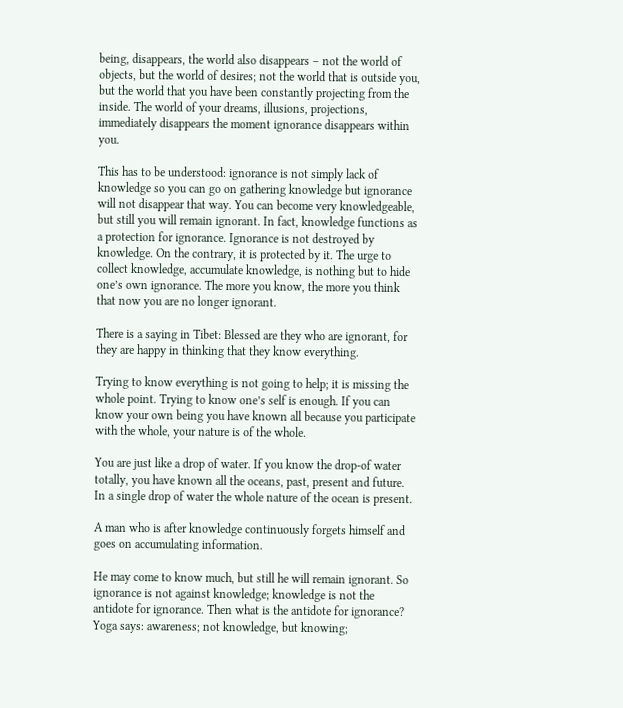being, disappears, the world also disappears – not the world of objects, but the world of desires; not the world that is outside you, but the world that you have been constantly projecting from the inside. The world of your dreams, illusions, projections, immediately disappears the moment ignorance disappears within you.

This has to be understood: ignorance is not simply lack of knowledge so you can go on gathering knowledge but ignorance will not disappear that way. You can become very knowledgeable, but still you will remain ignorant. In fact, knowledge functions as a protection for ignorance. Ignorance is not destroyed by knowledge. On the contrary, it is protected by it. The urge to collect knowledge, accumulate knowledge, is nothing but to hide one’s own ignorance. The more you know, the more you think that now you are no longer ignorant.

There is a saying in Tibet: Blessed are they who are ignorant, for they are happy in thinking that they know everything.

Trying to know everything is not going to help; it is missing the whole point. Trying to know one’s self is enough. If you can know your own being you have known all because you participate with the whole, your nature is of the whole.

You are just like a drop of water. If you know the drop-of water totally, you have known all the oceans, past, present and future. In a single drop of water the whole nature of the ocean is present.

A man who is after knowledge continuously forgets himself and goes on accumulating information.

He may come to know much, but still he will remain ignorant. So ignorance is not against knowledge; knowledge is not the antidote for ignorance. Then what is the antidote for ignorance? Yoga says: awareness; not knowledge, but knowing;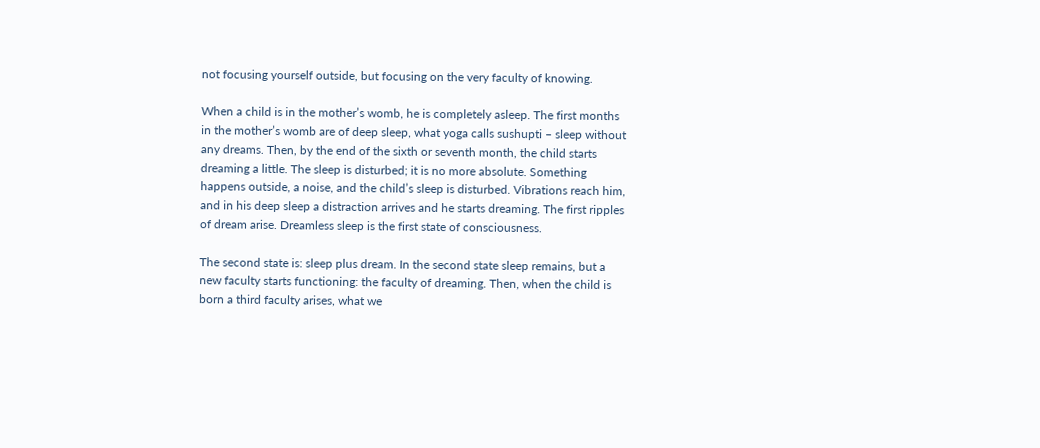not focusing yourself outside, but focusing on the very faculty of knowing.

When a child is in the mother’s womb, he is completely asleep. The first months in the mother’s womb are of deep sleep, what yoga calls sushupti – sleep without any dreams. Then, by the end of the sixth or seventh month, the child starts dreaming a little. The sleep is disturbed; it is no more absolute. Something happens outside, a noise, and the child’s sleep is disturbed. Vibrations reach him, and in his deep sleep a distraction arrives and he starts dreaming. The first ripples of dream arise. Dreamless sleep is the first state of consciousness.

The second state is: sleep plus dream. In the second state sleep remains, but a new faculty starts functioning: the faculty of dreaming. Then, when the child is born a third faculty arises, what we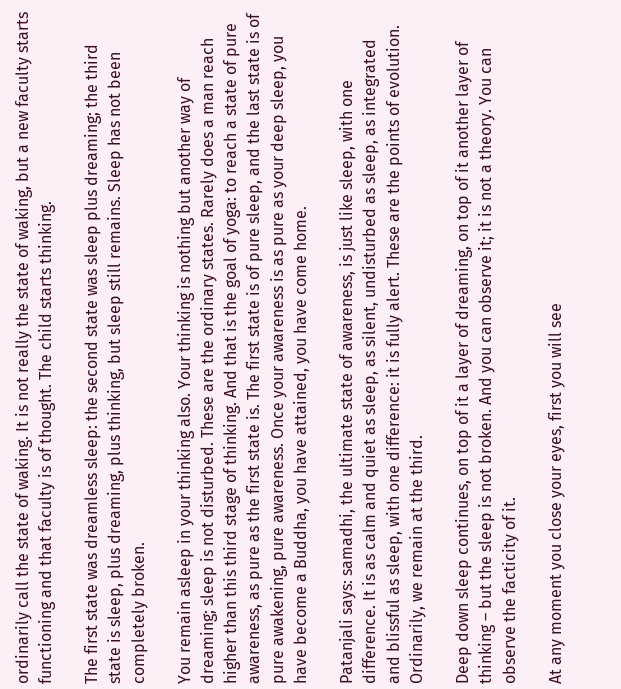ordinarily call the state of waking. It is not really the state of waking, but a new faculty starts functioning and that faculty is of thought. The child starts thinking.

The first state was dreamless sleep: the second state was sleep plus dreaming; the third state is sleep, plus dreaming, plus thinking, but sleep still remains. Sleep has not been completely broken.

You remain asleep in your thinking also. Your thinking is nothing but another way of dreaming; sleep is not disturbed. These are the ordinary states. Rarely does a man reach higher than this third stage of thinking. And that is the goal of yoga: to reach a state of pure awareness, as pure as the first state is. The first state is of pure sleep, and the last state is of pure awakening, pure awareness. Once your awareness is as pure as your deep sleep, you have become a Buddha, you have attained, you have come home.

Patanjali says: samadhi, the ultimate state of awareness, is just like sleep, with one difference. It is as calm and quiet as sleep, as silent, undisturbed as sleep, as integrated and blissful as sleep, with one difference: it is fully alert. These are the points of evolution. Ordinarily, we remain at the third.

Deep down sleep continues, on top of it a layer of dreaming, on top of it another layer of thinking – but the sleep is not broken. And you can observe it; it is not a theory. You can observe the facticity of it.

At any moment you close your eyes, first you will see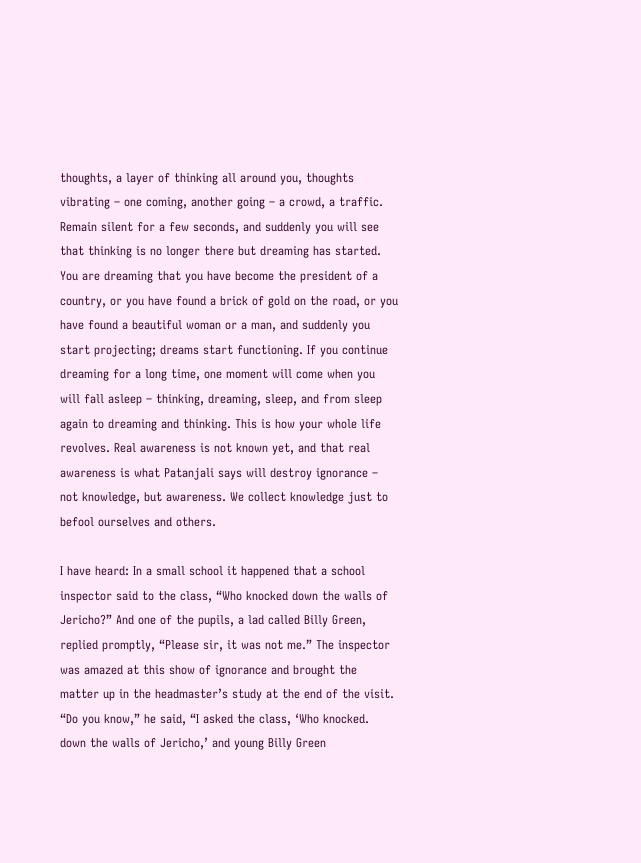thoughts, a layer of thinking all around you, thoughts vibrating – one coming, another going – a crowd, a traffic. Remain silent for a few seconds, and suddenly you will see that thinking is no longer there but dreaming has started. You are dreaming that you have become the president of a country, or you have found a brick of gold on the road, or you have found a beautiful woman or a man, and suddenly you start projecting; dreams start functioning. If you continue dreaming for a long time, one moment will come when you will fall asleep – thinking, dreaming, sleep, and from sleep again to dreaming and thinking. This is how your whole life revolves. Real awareness is not known yet, and that real awareness is what Patanjali says will destroy ignorance – not knowledge, but awareness. We collect knowledge just to befool ourselves and others.

I have heard: In a small school it happened that a school inspector said to the class, “Who knocked down the walls of Jericho?” And one of the pupils, a lad called Billy Green, replied promptly, “Please sir, it was not me.” The inspector was amazed at this show of ignorance and brought the matter up in the headmaster’s study at the end of the visit. “Do you know,” he said, “I asked the class, ‘Who knocked. down the walls of Jericho,’ and young Billy Green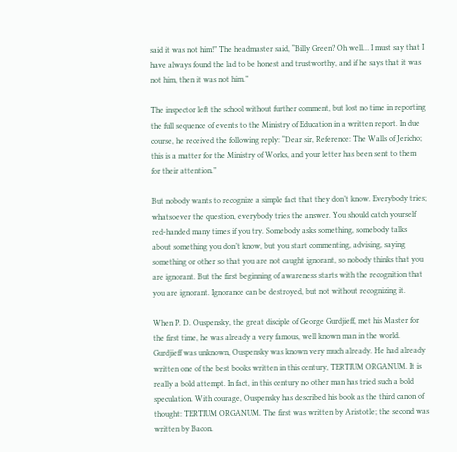said it was not him!” The headmaster said, “Billy Green? Oh well… I must say that I have always found the lad to be honest and trustworthy, and if he says that it was not him, then it was not him.”

The inspector left the school without further comment, but lost no time in reporting the full sequence of events to the Ministry of Education in a written report. In due course, he received the following reply: “Dear sir, Reference: The Walls of Jericho; this is a matter for the Ministry of Works, and your letter has been sent to them for their attention.”

But nobody wants to recognize a simple fact that they don’t know. Everybody tries; whatsoever the question, everybody tries the answer. You should catch yourself red-handed many times if you try. Somebody asks something, somebody talks about something you don’t know, but you start commenting, advising, saying something or other so that you are not caught ignorant, so nobody thinks that you are ignorant. But the first beginning of awareness starts with the recognition that you are ignorant. Ignorance can be destroyed, but not without recognizing it.

When P. D. Ouspensky, the great disciple of George Gurdjieff, met his Master for the first time, he was already a very famous, well known man in the world. Gurdjieff was unknown, Ouspensky was known very much already. He had already written one of the best books written in this century, TERTIUM ORGANUM. It is really a bold attempt. In fact, in this century no other man has tried such a bold speculation. With courage, Ouspensky has described his book as the third canon of thought: TERTIUM ORGANUM. The first was written by Aristotle; the second was written by Bacon.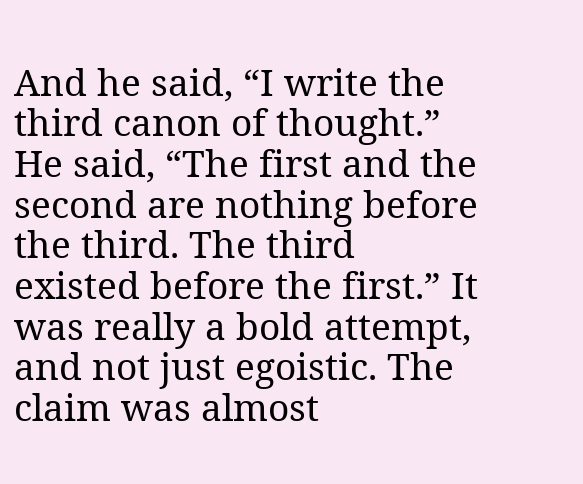And he said, “I write the third canon of thought.” He said, “The first and the second are nothing before the third. The third existed before the first.” It was really a bold attempt, and not just egoistic. The claim was almost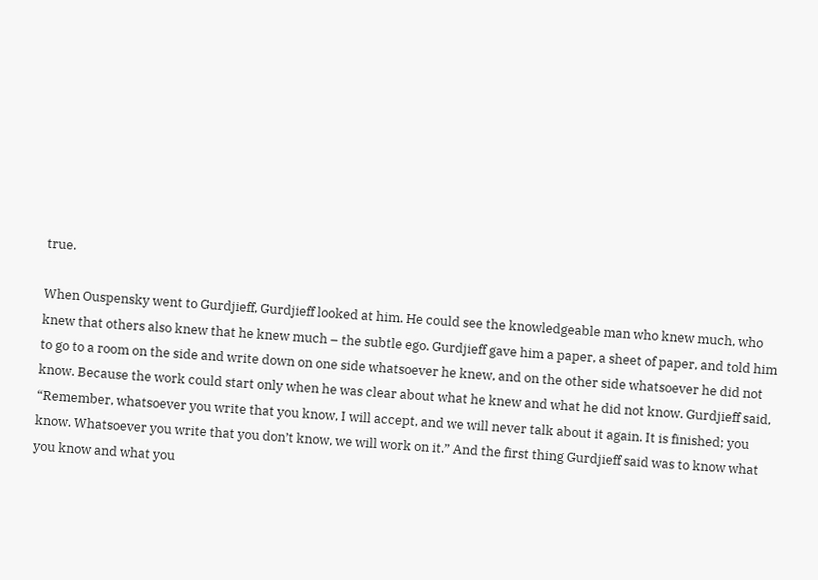true.

When Ouspensky went to Gurdjieff, Gurdjieff looked at him. He could see the knowledgeable man who knew much, who knew that others also knew that he knew much – the subtle ego. Gurdjieff gave him a paper, a sheet of paper, and told him to go to a room on the side and write down on one side whatsoever he knew, and on the other side whatsoever he did not know. Because the work could start only when he was clear about what he knew and what he did not know. Gurdjieff said, “Remember, whatsoever you write that you know, I will accept, and we will never talk about it again. It is finished; you know. Whatsoever you write that you don’t know, we will work on it.” And the first thing Gurdjieff said was to know what you know and what you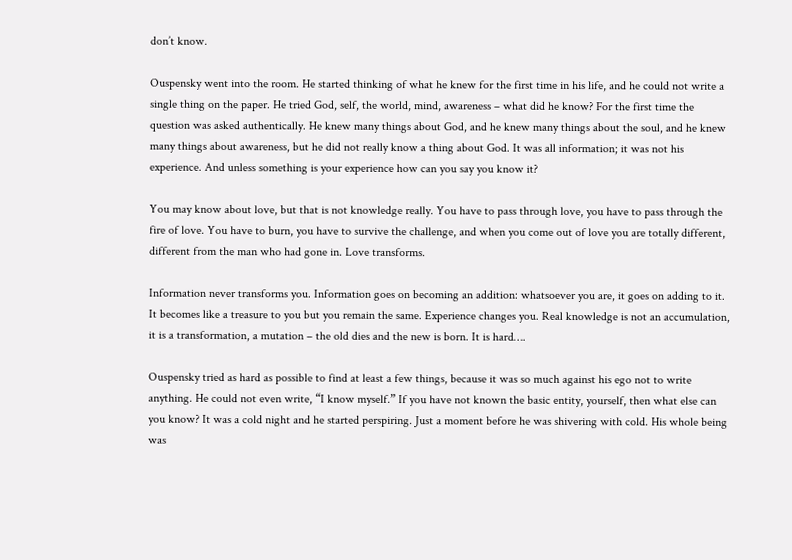don’t know.

Ouspensky went into the room. He started thinking of what he knew for the first time in his life, and he could not write a single thing on the paper. He tried God, self, the world, mind, awareness – what did he know? For the first time the question was asked authentically. He knew many things about God, and he knew many things about the soul, and he knew many things about awareness, but he did not really know a thing about God. It was all information; it was not his experience. And unless something is your experience how can you say you know it?

You may know about love, but that is not knowledge really. You have to pass through love, you have to pass through the fire of love. You have to burn, you have to survive the challenge, and when you come out of love you are totally different, different from the man who had gone in. Love transforms.

Information never transforms you. Information goes on becoming an addition: whatsoever you are, it goes on adding to it. It becomes like a treasure to you but you remain the same. Experience changes you. Real knowledge is not an accumulation, it is a transformation, a mutation – the old dies and the new is born. It is hard….

Ouspensky tried as hard as possible to find at least a few things, because it was so much against his ego not to write anything. He could not even write, “I know myself.” If you have not known the basic entity, yourself, then what else can you know? It was a cold night and he started perspiring. Just a moment before he was shivering with cold. His whole being was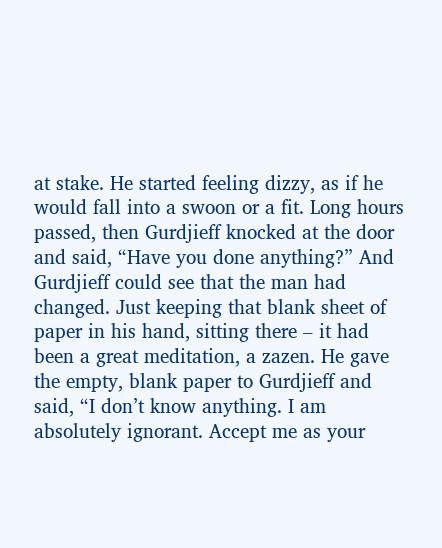at stake. He started feeling dizzy, as if he would fall into a swoon or a fit. Long hours passed, then Gurdjieff knocked at the door and said, “Have you done anything?” And Gurdjieff could see that the man had changed. Just keeping that blank sheet of paper in his hand, sitting there – it had been a great meditation, a zazen. He gave the empty, blank paper to Gurdjieff and said, “I don’t know anything. I am absolutely ignorant. Accept me as your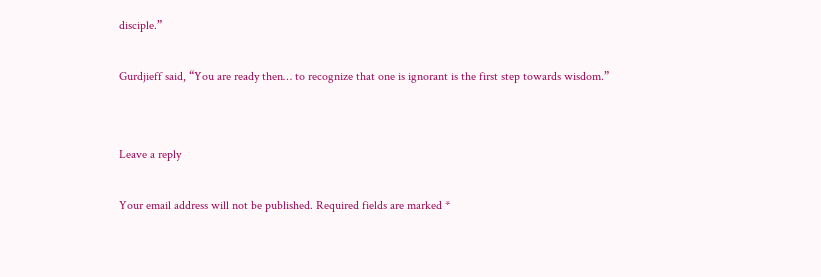disciple.”

Gurdjieff said, “You are ready then… to recognize that one is ignorant is the first step towards wisdom.”


Leave a reply

Your email address will not be published. Required fields are marked *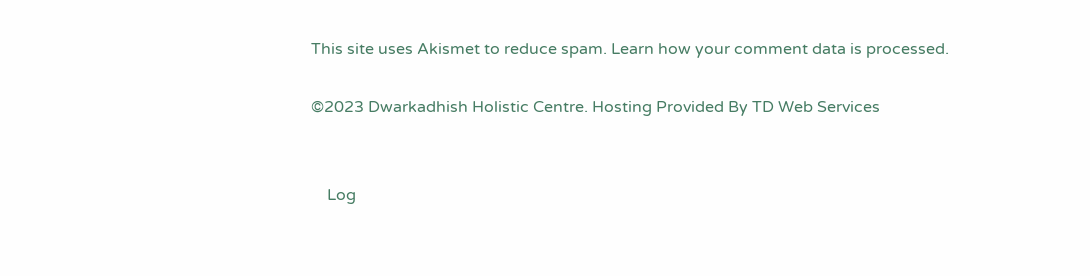This site uses Akismet to reduce spam. Learn how your comment data is processed.

©2023 Dwarkadhish Holistic Centre. Hosting Provided By TD Web Services


    Log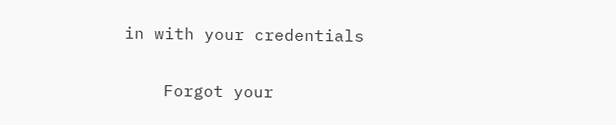in with your credentials


    Forgot your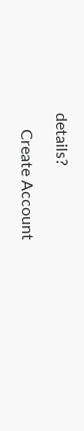details?

    Create Account